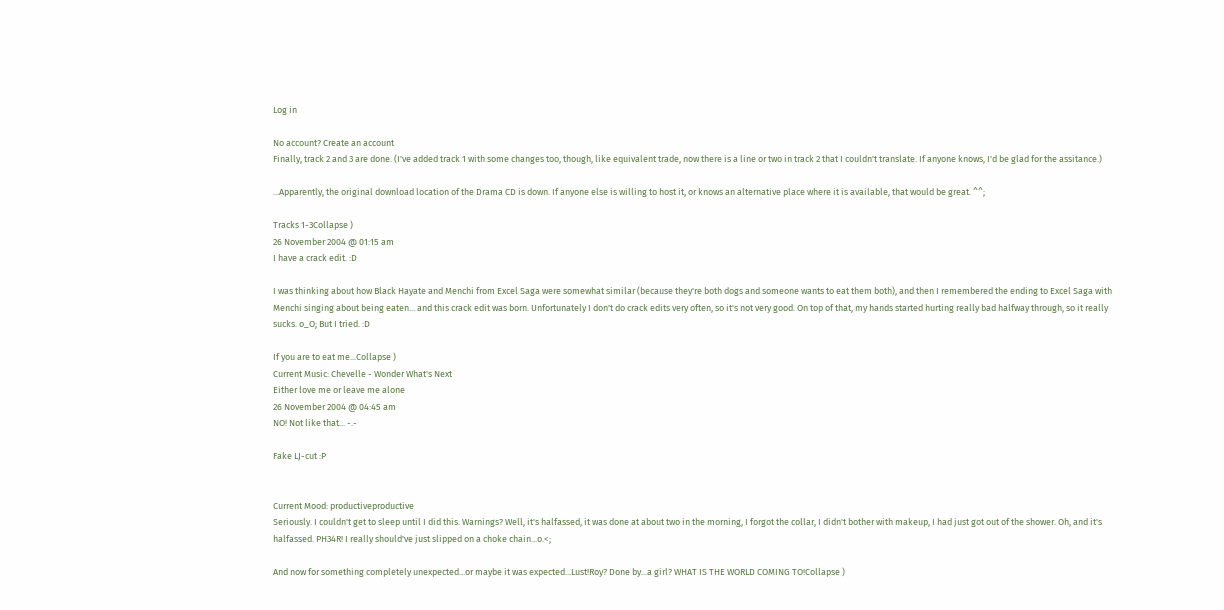Log in

No account? Create an account
Finally, track 2 and 3 are done. (I've added track 1 with some changes too, though, like equivalent trade, now there is a line or two in track 2 that I couldn't translate. If anyone knows, I'd be glad for the assitance.)

...Apparently, the original download location of the Drama CD is down. If anyone else is willing to host it, or knows an alternative place where it is available, that would be great. ^^;

Tracks 1-3Collapse )
26 November 2004 @ 01:15 am
I have a crack edit. :D

I was thinking about how Black Hayate and Menchi from Excel Saga were somewhat similar (because they're both dogs and someone wants to eat them both), and then I remembered the ending to Excel Saga with Menchi singing about being eaten... and this crack edit was born. Unfortunately I don't do crack edits very often, so it's not very good. On top of that, my hands started hurting really bad halfway through, so it really sucks. o_O; But I tried. :D

If you are to eat me...Collapse )
Current Music: Chevelle - Wonder What's Next
Either love me or leave me alone
26 November 2004 @ 04:45 am
NO! Not like that... -.-

Fake LJ-cut :P


Current Mood: productiveproductive
Seriously. I couldn't get to sleep until I did this. Warnings? Well, it's halfassed, it was done at about two in the morning, I forgot the collar, I didn't bother with makeup, I had just got out of the shower. Oh, and it's halfassed. PH34R! I really should've just slipped on a choke chain...o.<;

And now for something completely unexpected...or maybe it was expected...Lust!Roy? Done by...a girl? WHAT IS THE WORLD COMING TO!Collapse )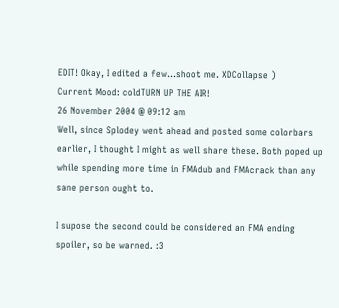EDIT! Okay, I edited a few...shoot me. XDCollapse )
Current Mood: coldTURN UP THE AIR!
26 November 2004 @ 09:12 am
Well, since Splodey went ahead and posted some colorbars earlier, I thought I might as well share these. Both poped up while spending more time in FMAdub and FMAcrack than any sane person ought to.

I supose the second could be considered an FMA ending spoiler, so be warned. :3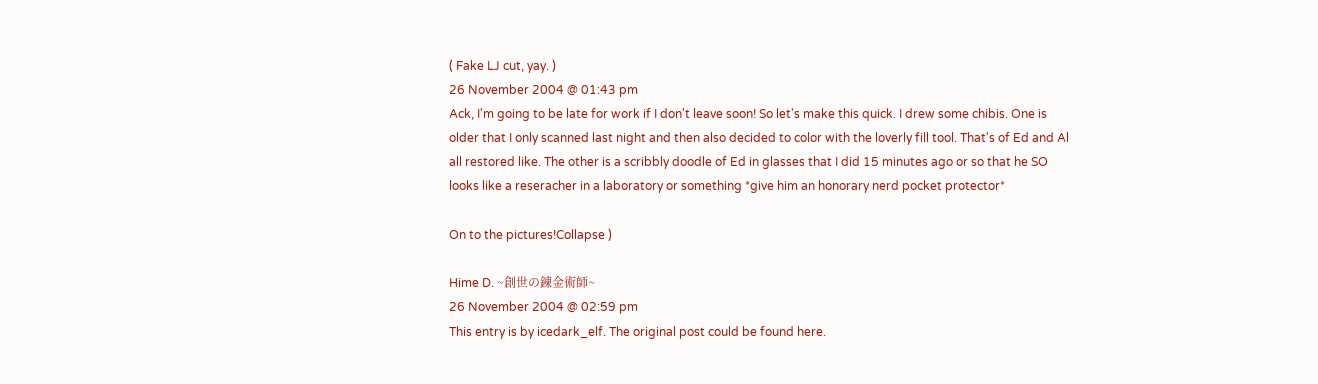( Fake LJ cut, yay. )
26 November 2004 @ 01:43 pm
Ack, I'm going to be late for work if I don't leave soon! So let's make this quick. I drew some chibis. One is older that I only scanned last night and then also decided to color with the loverly fill tool. That's of Ed and Al all restored like. The other is a scribbly doodle of Ed in glasses that I did 15 minutes ago or so that he SO looks like a reseracher in a laboratory or something *give him an honorary nerd pocket protector*

On to the pictures!Collapse )

Hime D. ~創世の錬金術師~
26 November 2004 @ 02:59 pm
This entry is by icedark_elf. The original post could be found here.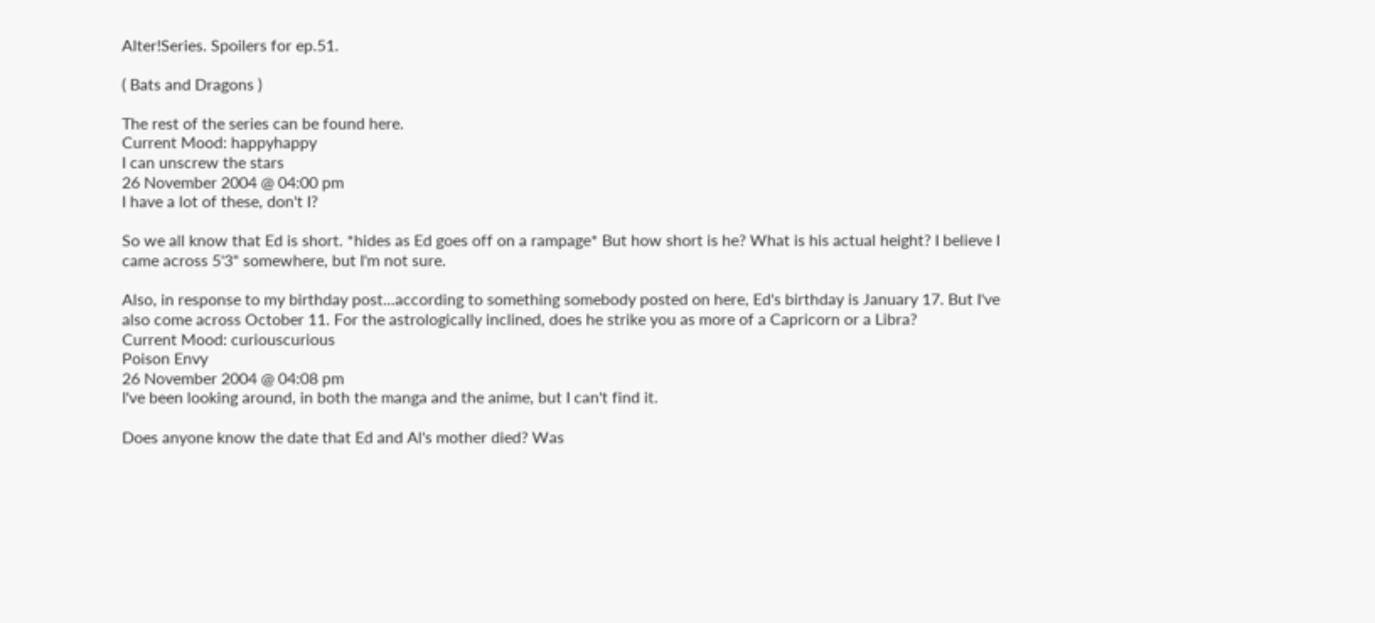Alter!Series. Spoilers for ep.51.

( Bats and Dragons )

The rest of the series can be found here.
Current Mood: happyhappy
I can unscrew the stars
26 November 2004 @ 04:00 pm
I have a lot of these, don't I?

So we all know that Ed is short. *hides as Ed goes off on a rampage* But how short is he? What is his actual height? I believe I came across 5'3" somewhere, but I'm not sure.

Also, in response to my birthday post...according to something somebody posted on here, Ed's birthday is January 17. But I've also come across October 11. For the astrologically inclined, does he strike you as more of a Capricorn or a Libra?
Current Mood: curiouscurious
Poison Envy
26 November 2004 @ 04:08 pm
I've been looking around, in both the manga and the anime, but I can't find it.

Does anyone know the date that Ed and Al's mother died? Was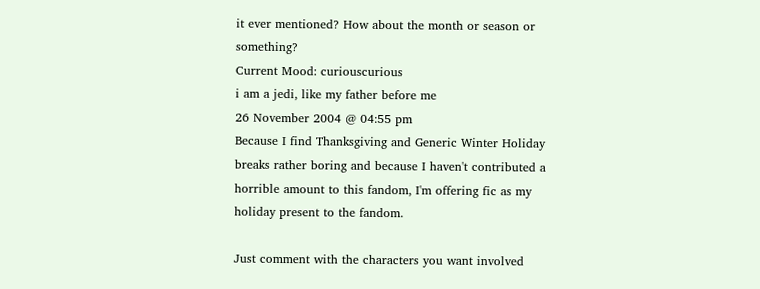it ever mentioned? How about the month or season or something?
Current Mood: curiouscurious
i am a jedi, like my father before me
26 November 2004 @ 04:55 pm
Because I find Thanksgiving and Generic Winter Holiday breaks rather boring and because I haven't contributed a horrible amount to this fandom, I'm offering fic as my holiday present to the fandom.

Just comment with the characters you want involved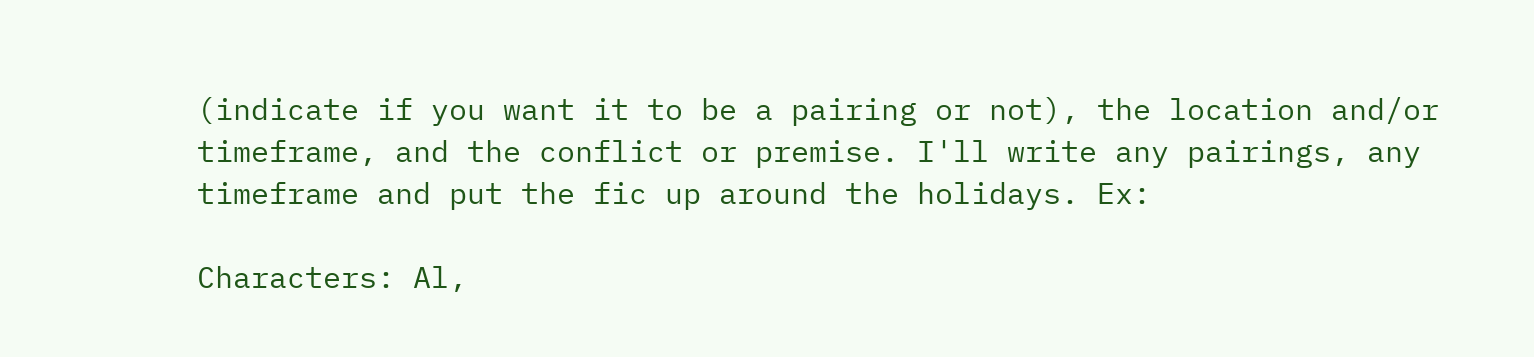(indicate if you want it to be a pairing or not), the location and/or timeframe, and the conflict or premise. I'll write any pairings, any timeframe and put the fic up around the holidays. Ex:

Characters: Al,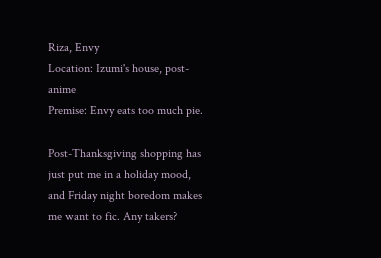Riza, Envy
Location: Izumi's house, post-anime
Premise: Envy eats too much pie.

Post-Thanksgiving shopping has just put me in a holiday mood, and Friday night boredom makes me want to fic. Any takers?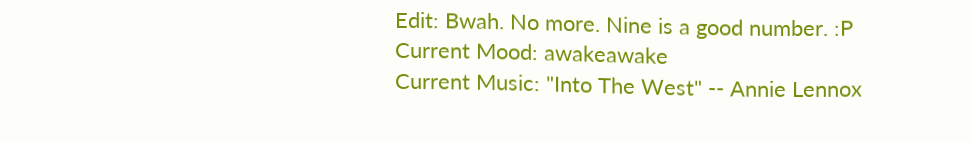Edit: Bwah. No more. Nine is a good number. :P
Current Mood: awakeawake
Current Music: "Into The West" -- Annie Lennox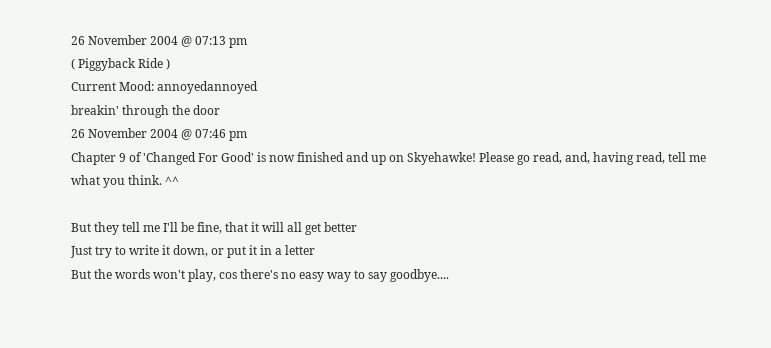26 November 2004 @ 07:13 pm
( Piggyback Ride )
Current Mood: annoyedannoyed
breakin' through the door
26 November 2004 @ 07:46 pm
Chapter 9 of 'Changed For Good' is now finished and up on Skyehawke! Please go read, and, having read, tell me what you think. ^^

But they tell me I'll be fine, that it will all get better
Just try to write it down, or put it in a letter
But the words won't play, cos there's no easy way to say goodbye....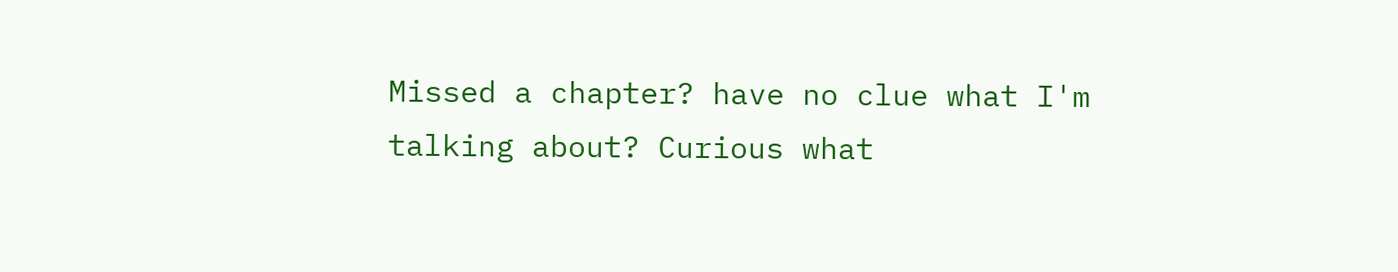Missed a chapter? have no clue what I'm talking about? Curious what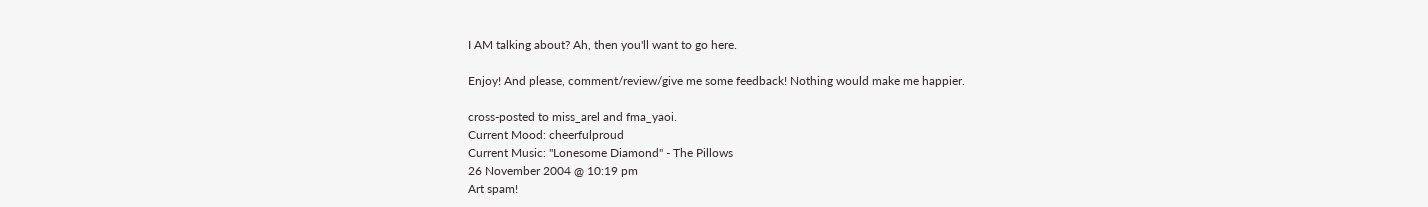I AM talking about? Ah, then you'll want to go here.

Enjoy! And please, comment/review/give me some feedback! Nothing would make me happier.

cross-posted to miss_arel and fma_yaoi.
Current Mood: cheerfulproud
Current Music: "Lonesome Diamond" - The Pillows
26 November 2004 @ 10:19 pm
Art spam!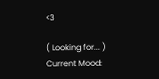<3

( Looking for... )
Current Mood: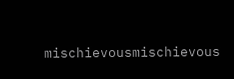mischievousmischievous